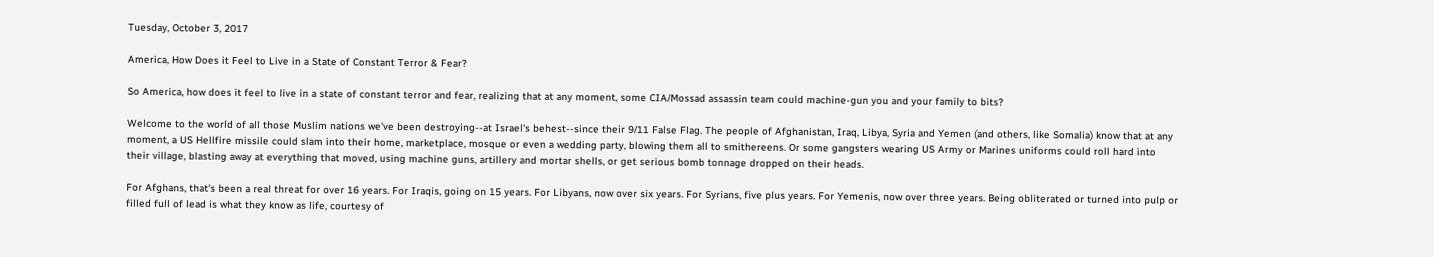Tuesday, October 3, 2017

America, How Does it Feel to Live in a State of Constant Terror & Fear?

So America, how does it feel to live in a state of constant terror and fear, realizing that at any moment, some CIA/Mossad assassin team could machine-gun you and your family to bits?

Welcome to the world of all those Muslim nations we've been destroying--at Israel's behest--since their 9/11 False Flag. The people of Afghanistan, Iraq, Libya, Syria and Yemen (and others, like Somalia) know that at any moment, a US Hellfire missile could slam into their home, marketplace, mosque or even a wedding party, blowing them all to smithereens. Or some gangsters wearing US Army or Marines uniforms could roll hard into their village, blasting away at everything that moved, using machine guns, artillery and mortar shells, or get serious bomb tonnage dropped on their heads.

For Afghans, that's been a real threat for over 16 years. For Iraqis, going on 15 years. For Libyans, now over six years. For Syrians, five plus years. For Yemenis, now over three years. Being obliterated or turned into pulp or filled full of lead is what they know as life, courtesy of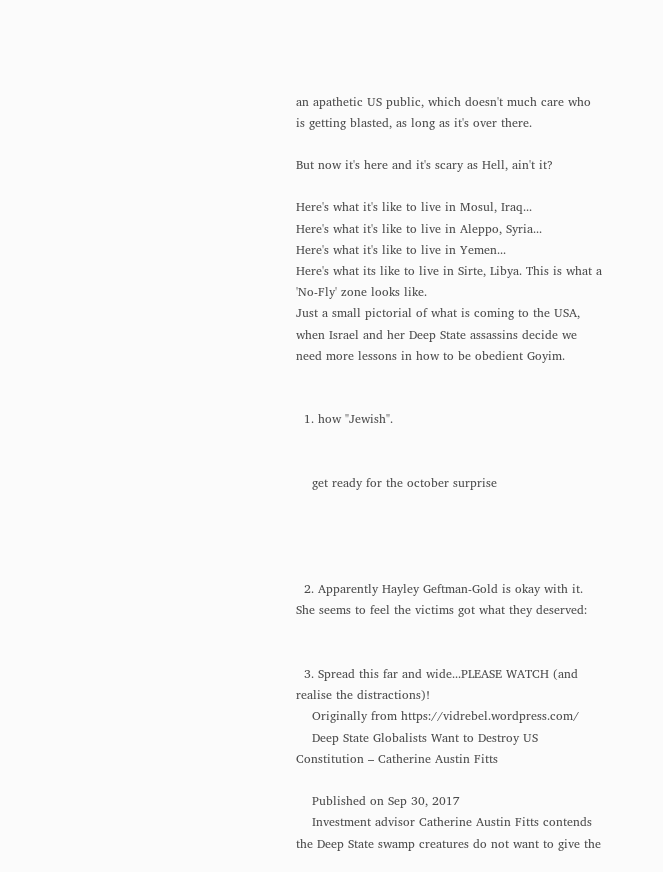an apathetic US public, which doesn't much care who is getting blasted, as long as it's over there.

But now it's here and it's scary as Hell, ain't it?

Here's what it's like to live in Mosul, Iraq...
Here's what it's like to live in Aleppo, Syria...
Here's what it's like to live in Yemen...
Here's what its like to live in Sirte, Libya. This is what a 'No-Fly' zone looks like.
Just a small pictorial of what is coming to the USA, when Israel and her Deep State assassins decide we need more lessons in how to be obedient Goyim.


  1. how "Jewish".


    get ready for the october surprise




  2. Apparently Hayley Geftman-Gold is okay with it. She seems to feel the victims got what they deserved:


  3. Spread this far and wide...PLEASE WATCH (and realise the distractions)!
    Originally from https://vidrebel.wordpress.com/
    Deep State Globalists Want to Destroy US Constitution – Catherine Austin Fitts

    Published on Sep 30, 2017
    Investment advisor Catherine Austin Fitts contends the Deep State swamp creatures do not want to give the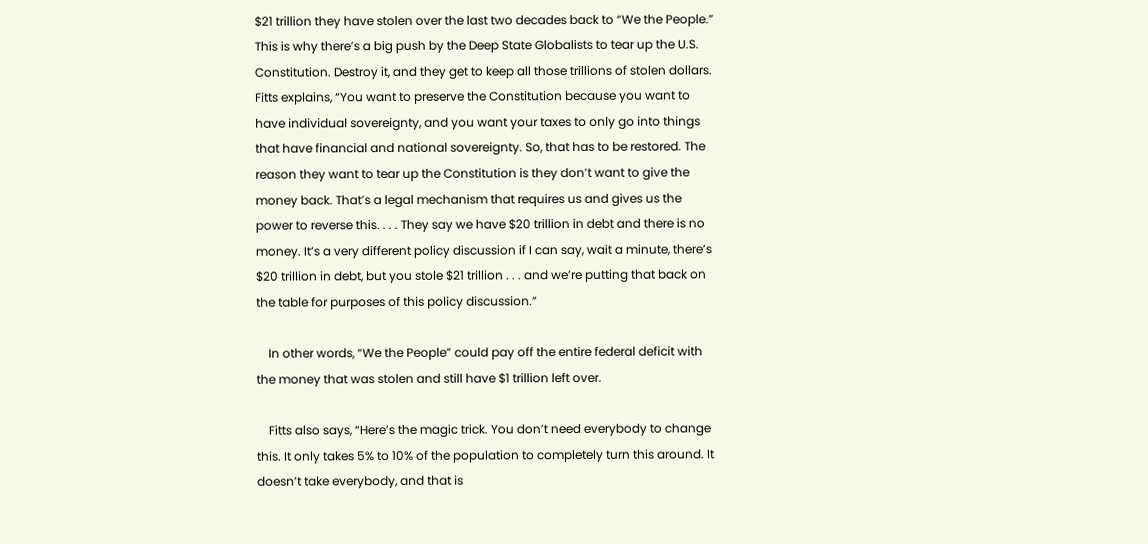$21 trillion they have stolen over the last two decades back to “We the People.” This is why there’s a big push by the Deep State Globalists to tear up the U.S. Constitution. Destroy it, and they get to keep all those trillions of stolen dollars. Fitts explains, “You want to preserve the Constitution because you want to have individual sovereignty, and you want your taxes to only go into things that have financial and national sovereignty. So, that has to be restored. The reason they want to tear up the Constitution is they don’t want to give the money back. That’s a legal mechanism that requires us and gives us the power to reverse this. . . . They say we have $20 trillion in debt and there is no money. It’s a very different policy discussion if I can say, wait a minute, there’s $20 trillion in debt, but you stole $21 trillion . . . and we’re putting that back on the table for purposes of this policy discussion.”

    In other words, “We the People” could pay off the entire federal deficit with the money that was stolen and still have $1 trillion left over.

    Fitts also says, “Here’s the magic trick. You don’t need everybody to change this. It only takes 5% to 10% of the population to completely turn this around. It doesn’t take everybody, and that is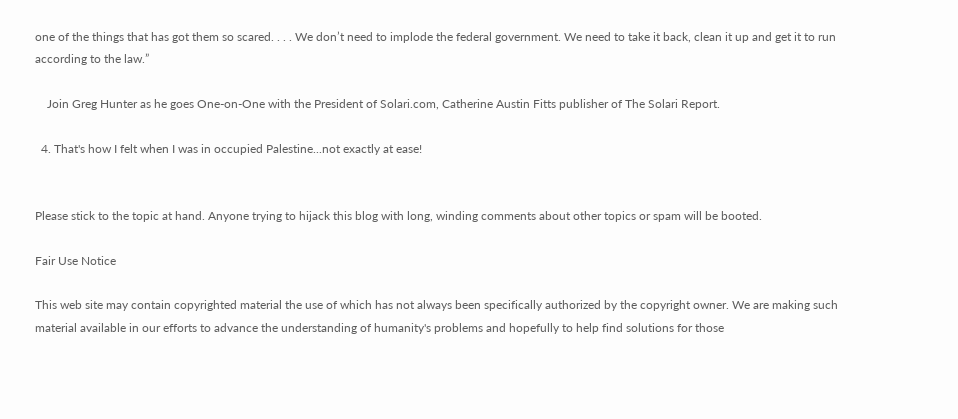one of the things that has got them so scared. . . . We don’t need to implode the federal government. We need to take it back, clean it up and get it to run according to the law.”

    Join Greg Hunter as he goes One-on-One with the President of Solari.com, Catherine Austin Fitts publisher of The Solari Report.

  4. That's how I felt when I was in occupied Palestine...not exactly at ease!


Please stick to the topic at hand. Anyone trying to hijack this blog with long, winding comments about other topics or spam will be booted.

Fair Use Notice

This web site may contain copyrighted material the use of which has not always been specifically authorized by the copyright owner. We are making such material available in our efforts to advance the understanding of humanity's problems and hopefully to help find solutions for those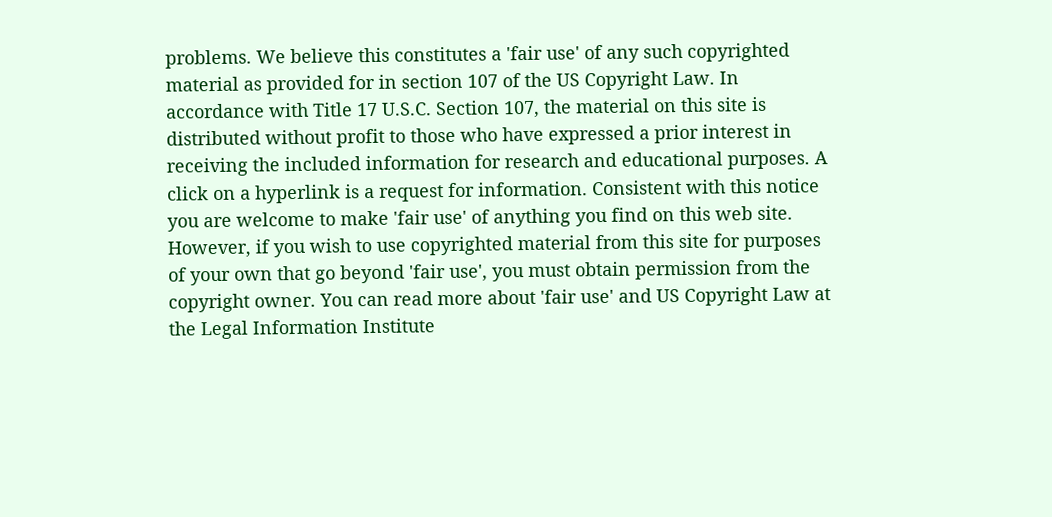problems. We believe this constitutes a 'fair use' of any such copyrighted material as provided for in section 107 of the US Copyright Law. In accordance with Title 17 U.S.C. Section 107, the material on this site is distributed without profit to those who have expressed a prior interest in receiving the included information for research and educational purposes. A click on a hyperlink is a request for information. Consistent with this notice you are welcome to make 'fair use' of anything you find on this web site. However, if you wish to use copyrighted material from this site for purposes of your own that go beyond 'fair use', you must obtain permission from the copyright owner. You can read more about 'fair use' and US Copyright Law at the Legal Information Institute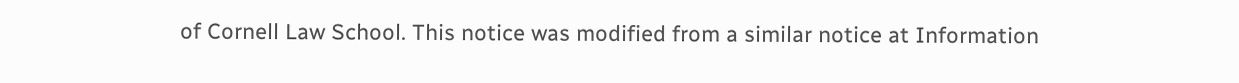of Cornell Law School. This notice was modified from a similar notice at Information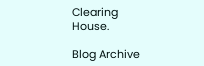Clearing House.

Blog Archive